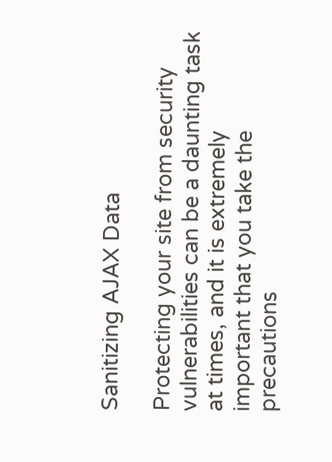Sanitizing AJAX Data

Protecting your site from security vulnerabilities can be a daunting task at times, and it is extremely important that you take the precautions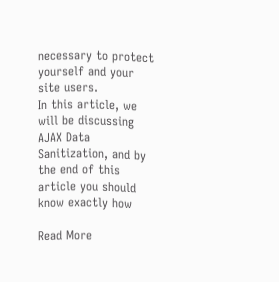necessary to protect yourself and your site users.
In this article, we will be discussing AJAX Data Sanitization, and by the end of this article you should know exactly how

Read More